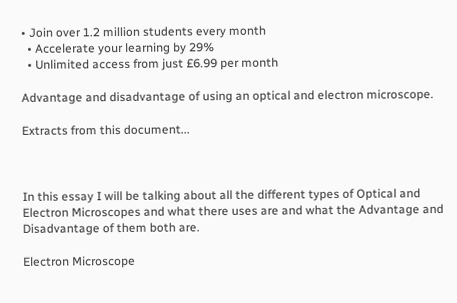• Join over 1.2 million students every month
  • Accelerate your learning by 29%
  • Unlimited access from just £6.99 per month

Advantage and disadvantage of using an optical and electron microscope.

Extracts from this document...



In this essay I will be talking about all the different types of Optical and Electron Microscopes and what there uses are and what the Advantage and Disadvantage of them both are.

Electron Microscope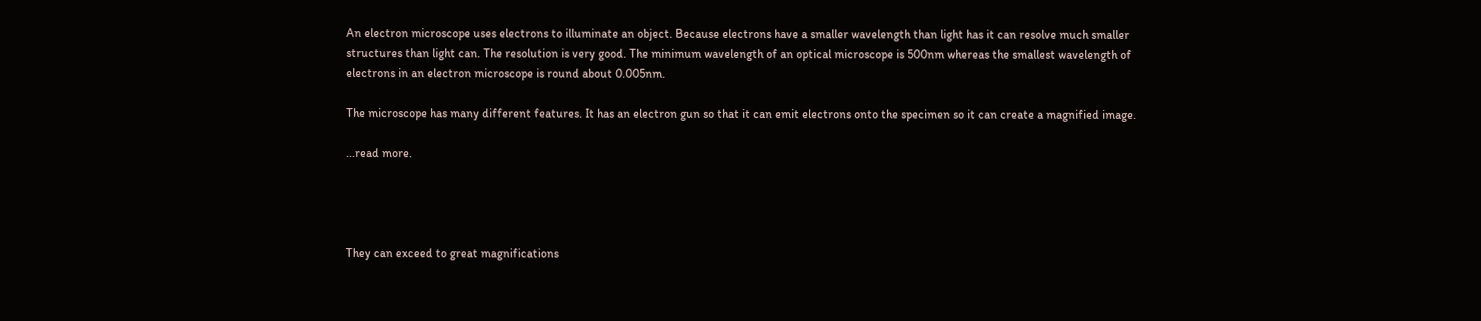An electron microscope uses electrons to illuminate an object. Because electrons have a smaller wavelength than light has it can resolve much smaller structures than light can. The resolution is very good. The minimum wavelength of an optical microscope is 500nm whereas the smallest wavelength of electrons in an electron microscope is round about 0.005nm.

The microscope has many different features. It has an electron gun so that it can emit electrons onto the specimen so it can create a magnified image.

...read more.




They can exceed to great magnifications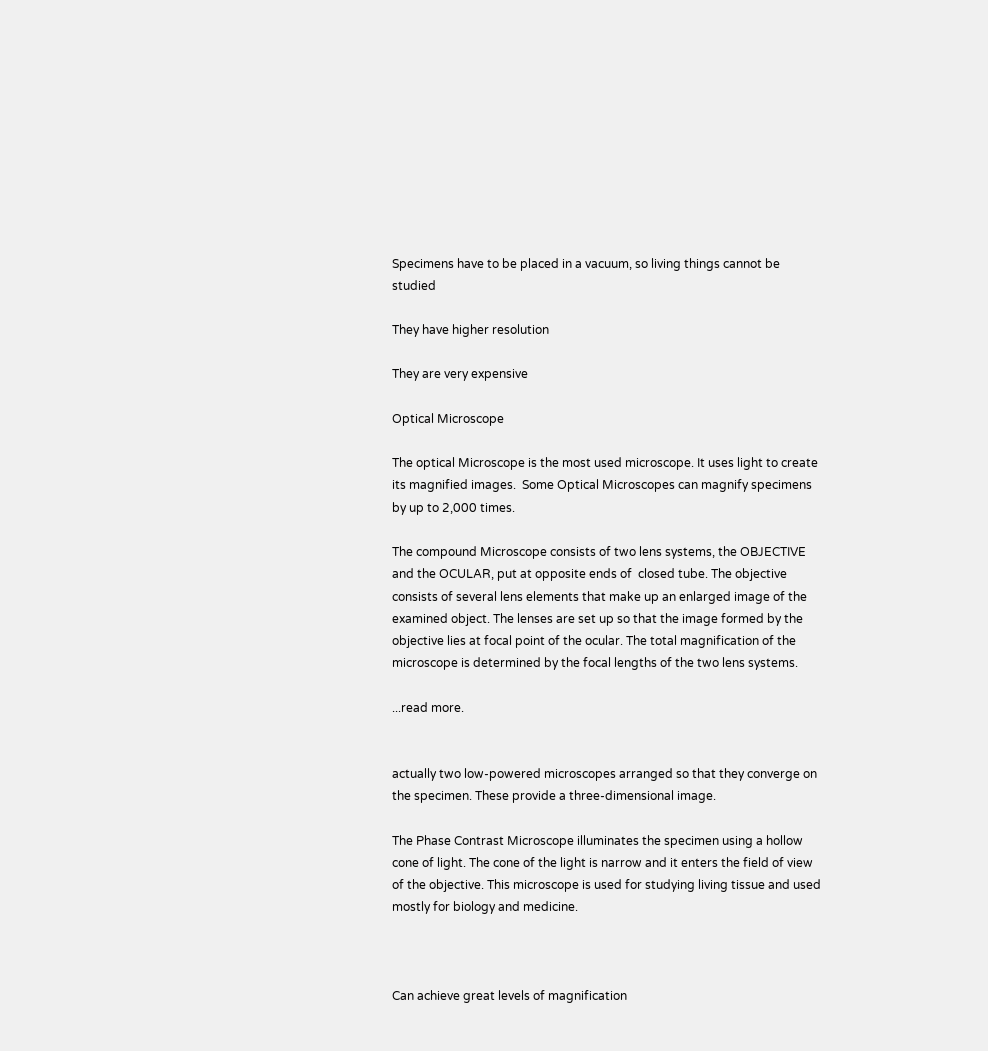Specimens have to be placed in a vacuum, so living things cannot be studied

They have higher resolution

They are very expensive

Optical Microscope

The optical Microscope is the most used microscope. It uses light to create its magnified images.  Some Optical Microscopes can magnify specimens by up to 2,000 times.

The compound Microscope consists of two lens systems, the OBJECTIVE and the OCULAR, put at opposite ends of  closed tube. The objective consists of several lens elements that make up an enlarged image of the examined object. The lenses are set up so that the image formed by the objective lies at focal point of the ocular. The total magnification of the microscope is determined by the focal lengths of the two lens systems.

...read more.


actually two low-powered microscopes arranged so that they converge on the specimen. These provide a three-dimensional image.

The Phase Contrast Microscope illuminates the specimen using a hollow cone of light. The cone of the light is narrow and it enters the field of view of the objective. This microscope is used for studying living tissue and used mostly for biology and medicine.



Can achieve great levels of magnification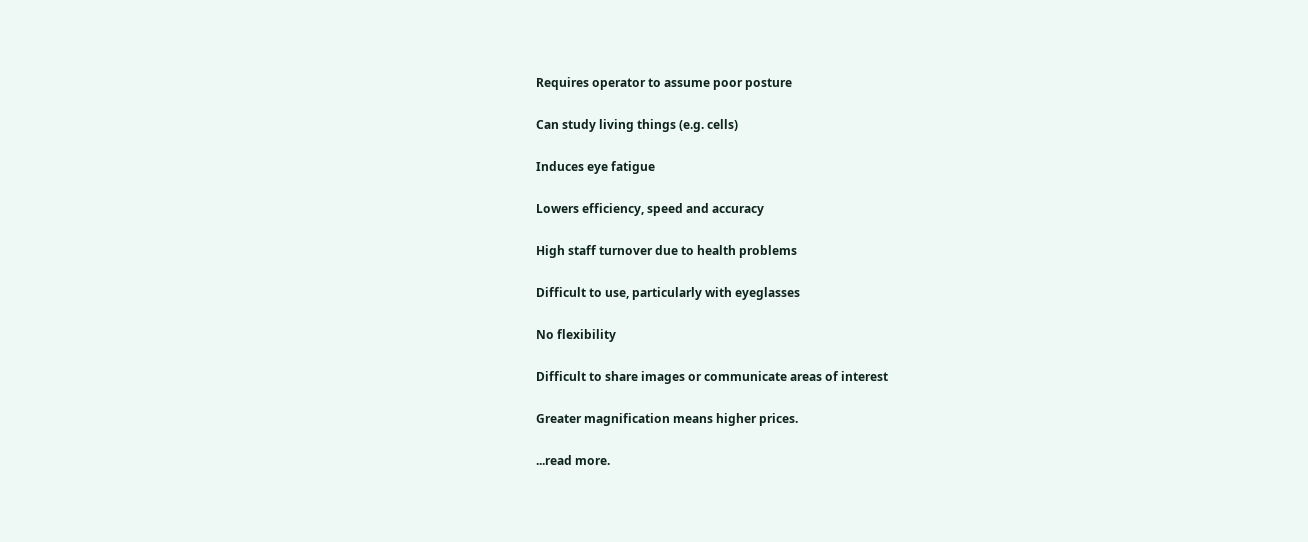Requires operator to assume poor posture

Can study living things (e.g. cells)

Induces eye fatigue

Lowers efficiency, speed and accuracy

High staff turnover due to health problems

Difficult to use, particularly with eyeglasses

No flexibility

Difficult to share images or communicate areas of interest

Greater magnification means higher prices.

...read more.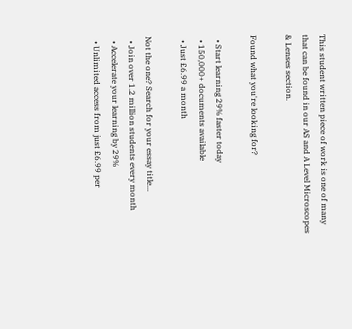This student written piece of work is one of many that can be found in our AS and A Level Microscopes & Lenses section.

Found what you're looking for?

  • Start learning 29% faster today
  • 150,000+ documents available
  • Just £6.99 a month

Not the one? Search for your essay title...
  • Join over 1.2 million students every month
  • Accelerate your learning by 29%
  • Unlimited access from just £6.99 per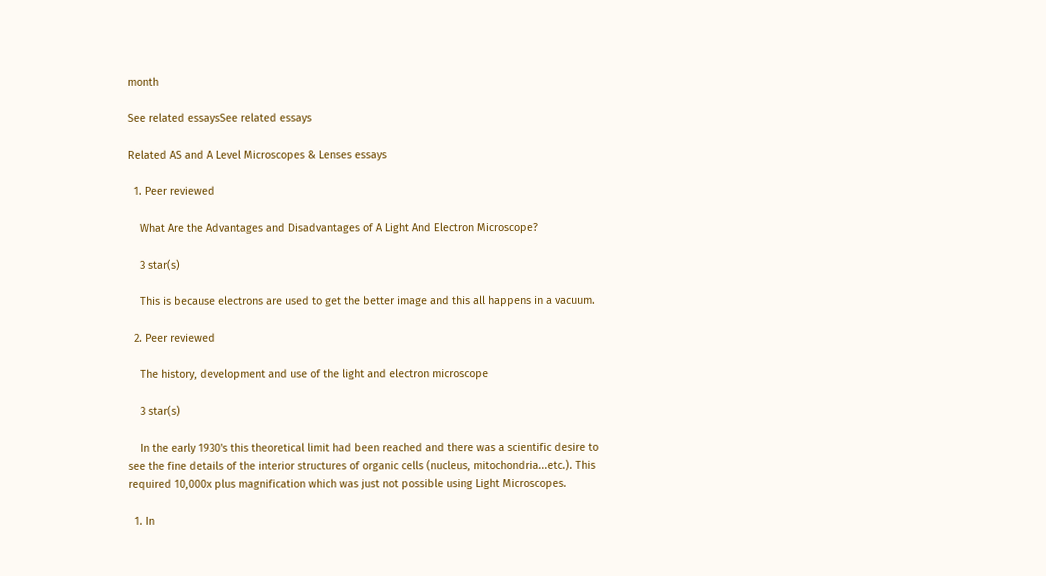month

See related essaysSee related essays

Related AS and A Level Microscopes & Lenses essays

  1. Peer reviewed

    What Are the Advantages and Disadvantages of A Light And Electron Microscope?

    3 star(s)

    This is because electrons are used to get the better image and this all happens in a vacuum.

  2. Peer reviewed

    The history, development and use of the light and electron microscope

    3 star(s)

    In the early 1930's this theoretical limit had been reached and there was a scientific desire to see the fine details of the interior structures of organic cells (nucleus, mitochondria...etc.). This required 10,000x plus magnification which was just not possible using Light Microscopes.

  1. In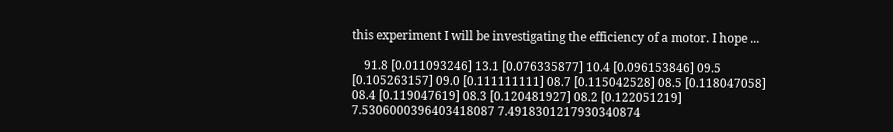this experiment I will be investigating the efficiency of a motor. I hope ...

    91.8 [0.011093246] 13.1 [0.076335877] 10.4 [0.096153846] 09.5 [0.105263157] 09.0 [0.111111111] 08.7 [0.115042528] 08.5 [0.118047058] 08.4 [0.119047619] 08.3 [0.120481927] 08.2 [0.122051219] 7.5306000396403418087 7.4918301217930340874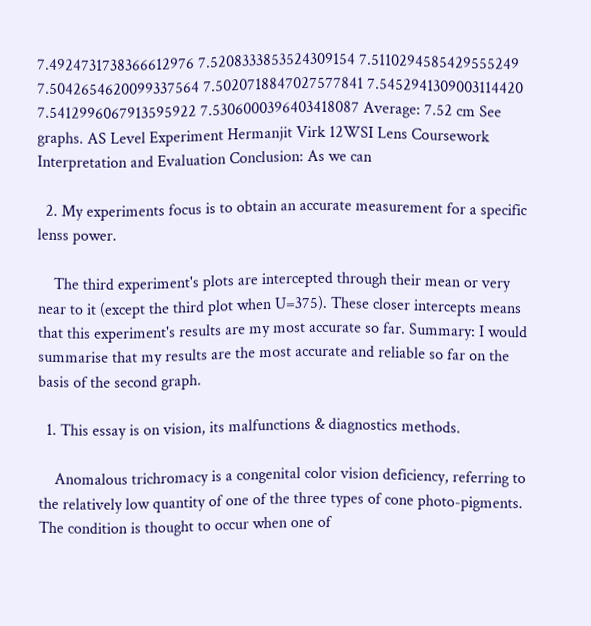7.4924731738366612976 7.5208333853524309154 7.5110294585429555249 7.5042654620099337564 7.5020718847027577841 7.5452941309003114420 7.5412996067913595922 7.5306000396403418087 Average: 7.52 cm See graphs. AS Level Experiment Hermanjit Virk 12WSI Lens Coursework Interpretation and Evaluation Conclusion: As we can

  2. My experiments focus is to obtain an accurate measurement for a specific lenss power.

    The third experiment's plots are intercepted through their mean or very near to it (except the third plot when U=375). These closer intercepts means that this experiment's results are my most accurate so far. Summary: I would summarise that my results are the most accurate and reliable so far on the basis of the second graph.

  1. This essay is on vision, its malfunctions & diagnostics methods.

    Anomalous trichromacy is a congenital color vision deficiency, referring to the relatively low quantity of one of the three types of cone photo-pigments. The condition is thought to occur when one of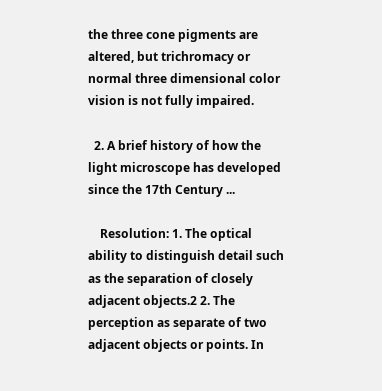the three cone pigments are altered, but trichromacy or normal three dimensional color vision is not fully impaired.

  2. A brief history of how the light microscope has developed since the 17th Century ...

    Resolution: 1. The optical ability to distinguish detail such as the separation of closely adjacent objects.2 2. The perception as separate of two adjacent objects or points. In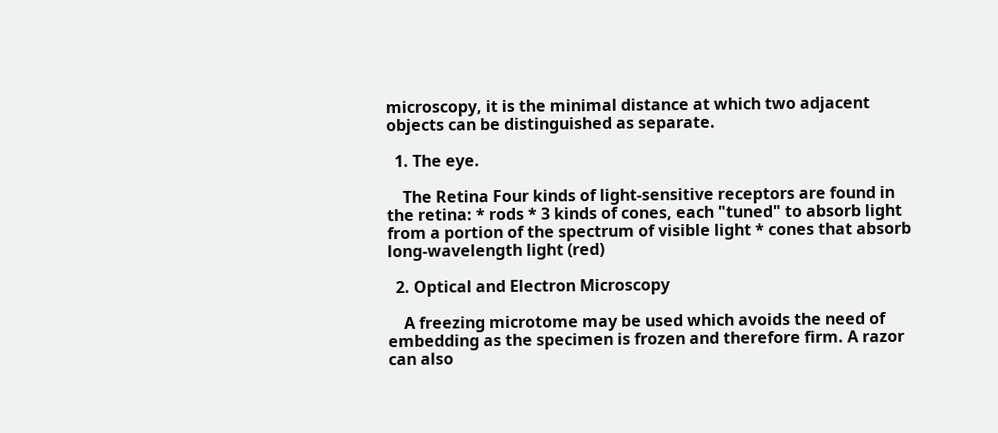microscopy, it is the minimal distance at which two adjacent objects can be distinguished as separate.

  1. The eye.

    The Retina Four kinds of light-sensitive receptors are found in the retina: * rods * 3 kinds of cones, each "tuned" to absorb light from a portion of the spectrum of visible light * cones that absorb long-wavelength light (red)

  2. Optical and Electron Microscopy

    A freezing microtome may be used which avoids the need of embedding as the specimen is frozen and therefore firm. A razor can also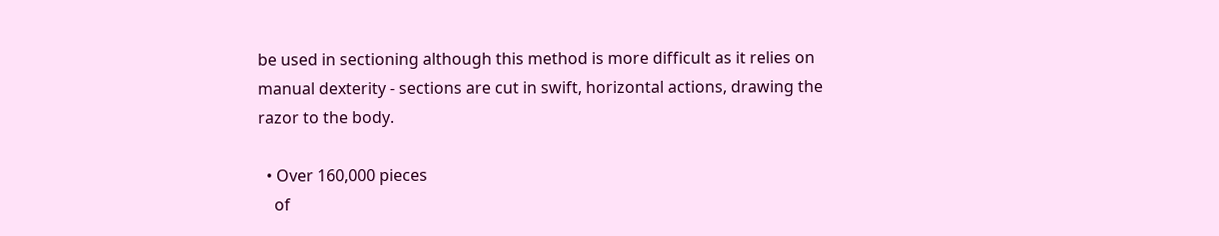be used in sectioning although this method is more difficult as it relies on manual dexterity - sections are cut in swift, horizontal actions, drawing the razor to the body.

  • Over 160,000 pieces
    of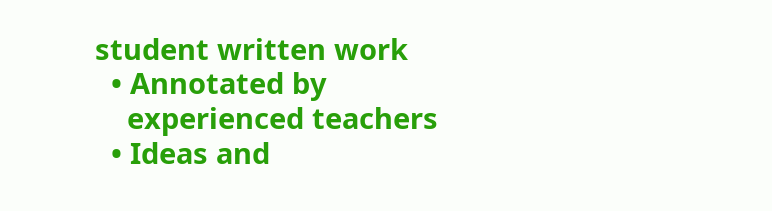student written work
  • Annotated by
    experienced teachers
  • Ideas and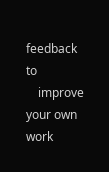feedback to
    improve your own work